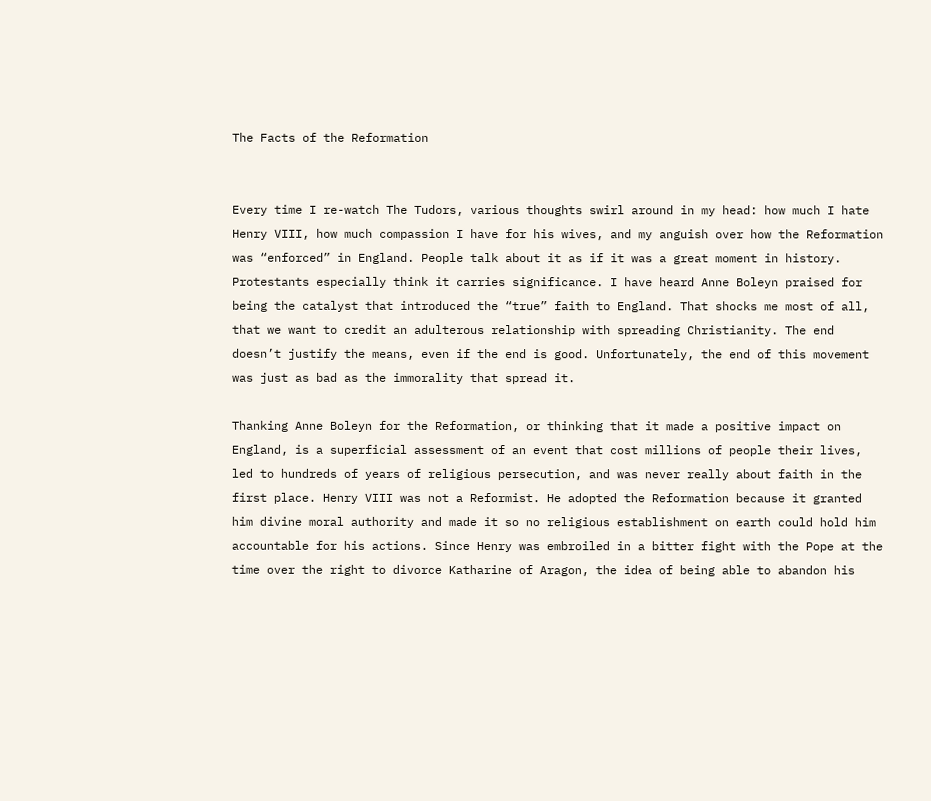The Facts of the Reformation


Every time I re-watch The Tudors, various thoughts swirl around in my head: how much I hate Henry VIII, how much compassion I have for his wives, and my anguish over how the Reformation was “enforced” in England. People talk about it as if it was a great moment in history. Protestants especially think it carries significance. I have heard Anne Boleyn praised for being the catalyst that introduced the “true” faith to England. That shocks me most of all, that we want to credit an adulterous relationship with spreading Christianity. The end doesn’t justify the means, even if the end is good. Unfortunately, the end of this movement was just as bad as the immorality that spread it.

Thanking Anne Boleyn for the Reformation, or thinking that it made a positive impact on England, is a superficial assessment of an event that cost millions of people their lives, led to hundreds of years of religious persecution, and was never really about faith in the first place. Henry VIII was not a Reformist. He adopted the Reformation because it granted him divine moral authority and made it so no religious establishment on earth could hold him accountable for his actions. Since Henry was embroiled in a bitter fight with the Pope at the time over the right to divorce Katharine of Aragon, the idea of being able to abandon his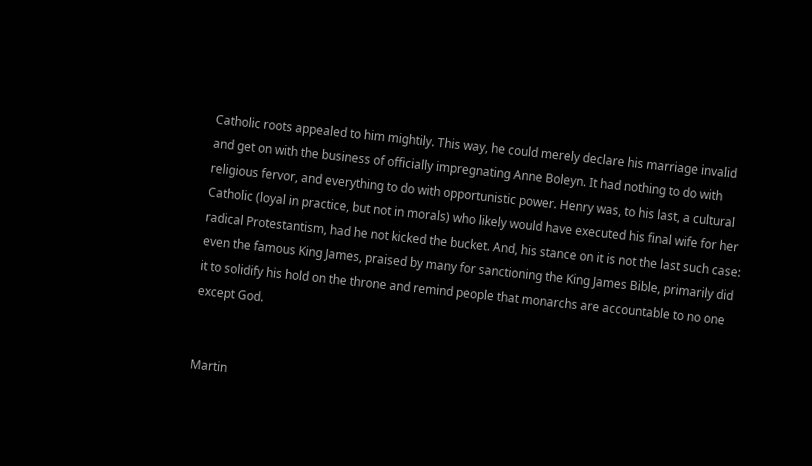Catholic roots appealed to him mightily. This way, he could merely declare his marriage invalid and get on with the business of officially impregnating Anne Boleyn. It had nothing to do with religious fervor, and everything to do with opportunistic power. Henry was, to his last, a cultural Catholic (loyal in practice, but not in morals) who likely would have executed his final wife for her radical Protestantism, had he not kicked the bucket. And, his stance on it is not the last such case: even the famous King James, praised by many for sanctioning the King James Bible, primarily did it to solidify his hold on the throne and remind people that monarchs are accountable to no one except God.


Martin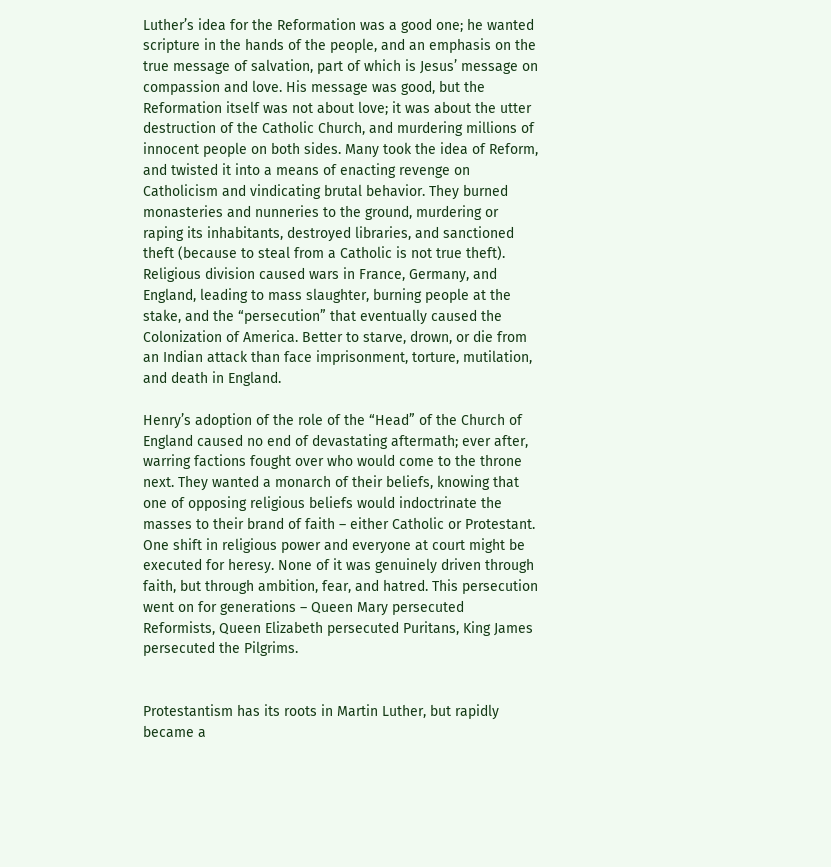Luther’s idea for the Reformation was a good one; he wanted scripture in the hands of the people, and an emphasis on the true message of salvation, part of which is Jesus’ message on compassion and love. His message was good, but the Reformation itself was not about love; it was about the utter destruction of the Catholic Church, and murdering millions of innocent people on both sides. Many took the idea of Reform, and twisted it into a means of enacting revenge on Catholicism and vindicating brutal behavior. They burned monasteries and nunneries to the ground, murdering or raping its inhabitants, destroyed libraries, and sanctioned theft (because to steal from a Catholic is not true theft). Religious division caused wars in France, Germany, and England, leading to mass slaughter, burning people at the stake, and the “persecution” that eventually caused the Colonization of America. Better to starve, drown, or die from an Indian attack than face imprisonment, torture, mutilation, and death in England.

Henry’s adoption of the role of the “Head” of the Church of England caused no end of devastating aftermath; ever after, warring factions fought over who would come to the throne next. They wanted a monarch of their beliefs, knowing that one of opposing religious beliefs would indoctrinate the masses to their brand of faith – either Catholic or Protestant. One shift in religious power and everyone at court might be executed for heresy. None of it was genuinely driven through faith, but through ambition, fear, and hatred. This persecution went on for generations – Queen Mary persecuted Reformists, Queen Elizabeth persecuted Puritans, King James persecuted the Pilgrims.


Protestantism has its roots in Martin Luther, but rapidly became a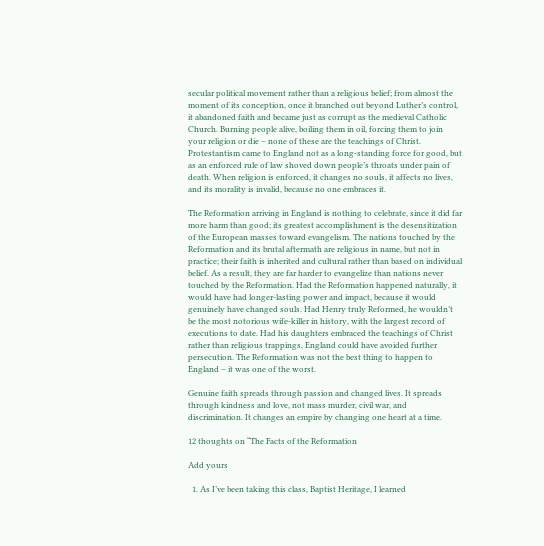secular political movement rather than a religious belief; from almost the moment of its conception, once it branched out beyond Luther’s control, it abandoned faith and became just as corrupt as the medieval Catholic Church. Burning people alive, boiling them in oil, forcing them to join your religion or die – none of these are the teachings of Christ. Protestantism came to England not as a long-standing force for good, but as an enforced rule of law shoved down people’s throats under pain of death. When religion is enforced, it changes no souls, it affects no lives, and its morality is invalid, because no one embraces it.

The Reformation arriving in England is nothing to celebrate, since it did far more harm than good; its greatest accomplishment is the desensitization of the European masses toward evangelism. The nations touched by the Reformation and its brutal aftermath are religious in name, but not in practice; their faith is inherited and cultural rather than based on individual belief. As a result, they are far harder to evangelize than nations never touched by the Reformation. Had the Reformation happened naturally, it would have had longer-lasting power and impact, because it would genuinely have changed souls. Had Henry truly Reformed, he wouldn’t be the most notorious wife-killer in history, with the largest record of executions to date. Had his daughters embraced the teachings of Christ rather than religious trappings, England could have avoided further persecution. The Reformation was not the best thing to happen to England – it was one of the worst.

Genuine faith spreads through passion and changed lives. It spreads through kindness and love, not mass murder, civil war, and discrimination. It changes an empire by changing one heart at a time.

12 thoughts on “The Facts of the Reformation

Add yours

  1. As I’ve been taking this class, Baptist Heritage, I learned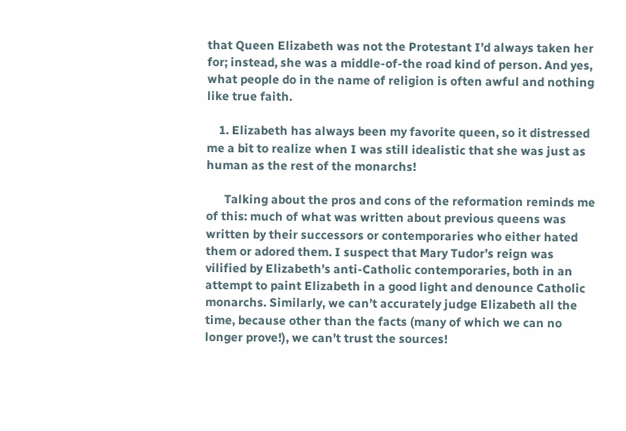that Queen Elizabeth was not the Protestant I’d always taken her for; instead, she was a middle-of-the road kind of person. And yes, what people do in the name of religion is often awful and nothing like true faith.

    1. Elizabeth has always been my favorite queen, so it distressed me a bit to realize when I was still idealistic that she was just as human as the rest of the monarchs!

      Talking about the pros and cons of the reformation reminds me of this: much of what was written about previous queens was written by their successors or contemporaries who either hated them or adored them. I suspect that Mary Tudor’s reign was vilified by Elizabeth’s anti-Catholic contemporaries, both in an attempt to paint Elizabeth in a good light and denounce Catholic monarchs. Similarly, we can’t accurately judge Elizabeth all the time, because other than the facts (many of which we can no longer prove!), we can’t trust the sources!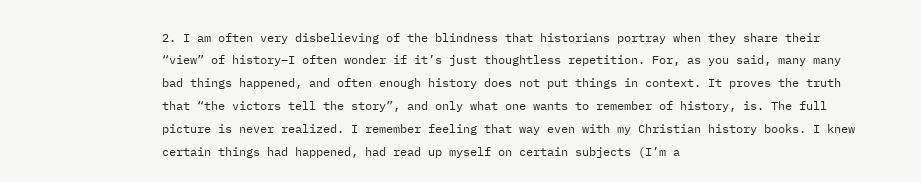2. I am often very disbelieving of the blindness that historians portray when they share their “view” of history–I often wonder if it’s just thoughtless repetition. For, as you said, many many bad things happened, and often enough history does not put things in context. It proves the truth that “the victors tell the story”, and only what one wants to remember of history, is. The full picture is never realized. I remember feeling that way even with my Christian history books. I knew certain things had happened, had read up myself on certain subjects (I’m a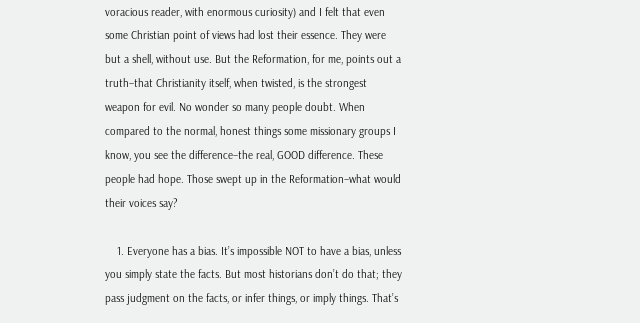voracious reader, with enormous curiosity) and I felt that even some Christian point of views had lost their essence. They were but a shell, without use. But the Reformation, for me, points out a truth–that Christianity itself, when twisted, is the strongest weapon for evil. No wonder so many people doubt. When compared to the normal, honest things some missionary groups I know, you see the difference–the real, GOOD difference. These people had hope. Those swept up in the Reformation–what would their voices say?

    1. Everyone has a bias. It’s impossible NOT to have a bias, unless you simply state the facts. But most historians don’t do that; they pass judgment on the facts, or infer things, or imply things. That’s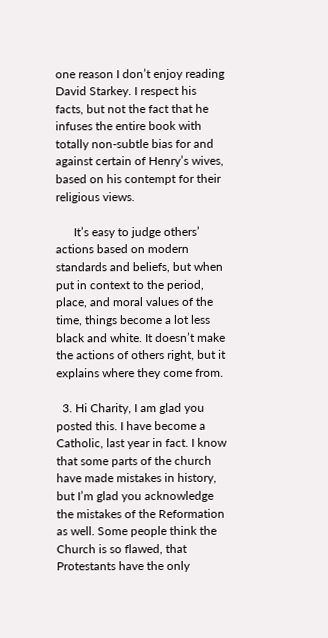one reason I don’t enjoy reading David Starkey. I respect his facts, but not the fact that he infuses the entire book with totally non-subtle bias for and against certain of Henry’s wives, based on his contempt for their religious views.

      It’s easy to judge others’ actions based on modern standards and beliefs, but when put in context to the period, place, and moral values of the time, things become a lot less black and white. It doesn’t make the actions of others right, but it explains where they come from.

  3. Hi Charity, I am glad you posted this. I have become a Catholic, last year in fact. I know that some parts of the church have made mistakes in history, but I’m glad you acknowledge the mistakes of the Reformation as well. Some people think the Church is so flawed, that Protestants have the only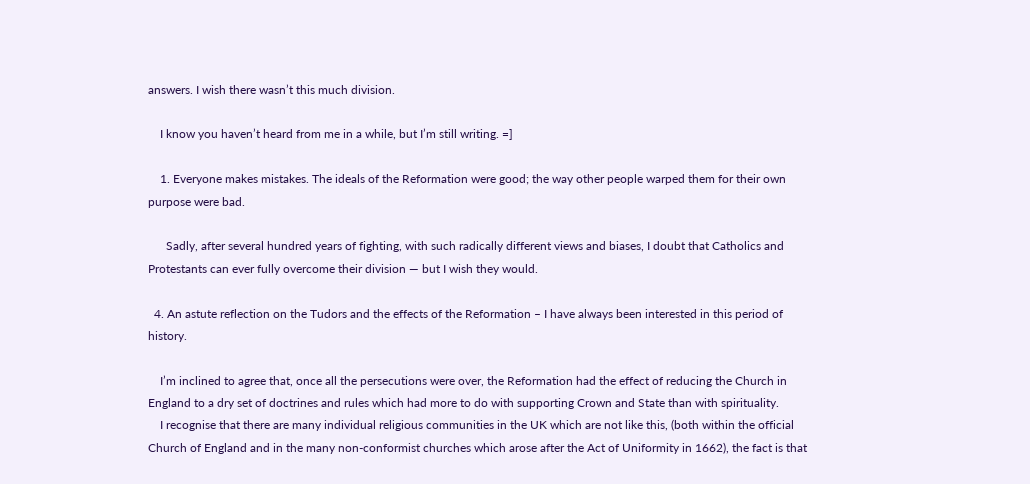answers. I wish there wasn’t this much division.

    I know you haven’t heard from me in a while, but I’m still writing. =]

    1. Everyone makes mistakes. The ideals of the Reformation were good; the way other people warped them for their own purpose were bad.

      Sadly, after several hundred years of fighting, with such radically different views and biases, I doubt that Catholics and Protestants can ever fully overcome their division — but I wish they would.

  4. An astute reflection on the Tudors and the effects of the Reformation – I have always been interested in this period of history.

    I’m inclined to agree that, once all the persecutions were over, the Reformation had the effect of reducing the Church in England to a dry set of doctrines and rules which had more to do with supporting Crown and State than with spirituality.
    I recognise that there are many individual religious communities in the UK which are not like this, (both within the official Church of England and in the many non-conformist churches which arose after the Act of Uniformity in 1662), the fact is that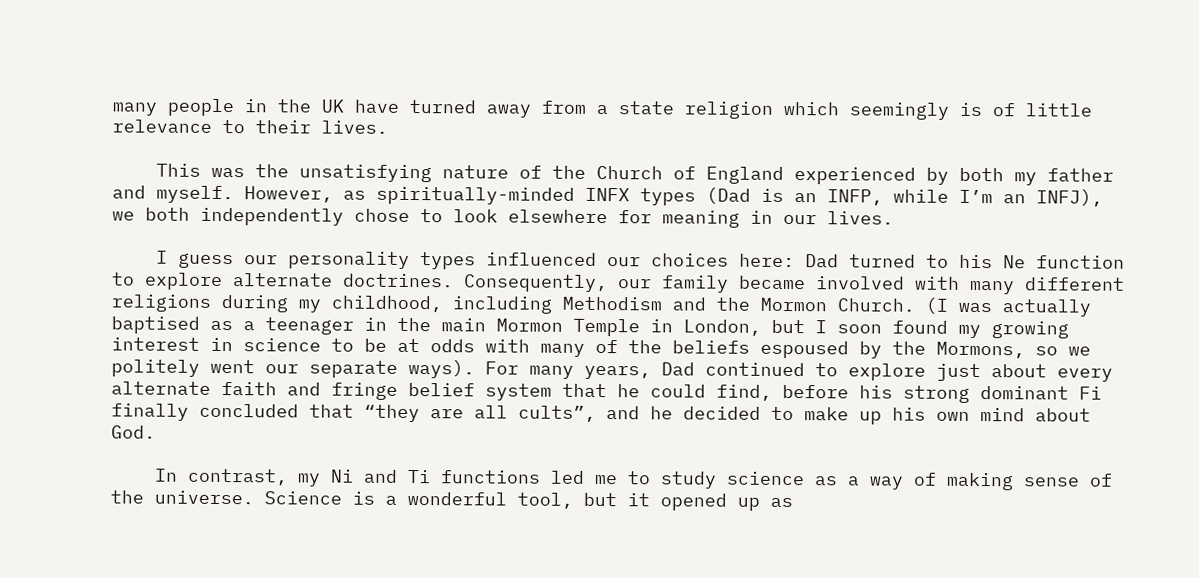many people in the UK have turned away from a state religion which seemingly is of little relevance to their lives.

    This was the unsatisfying nature of the Church of England experienced by both my father and myself. However, as spiritually-minded INFX types (Dad is an INFP, while I’m an INFJ), we both independently chose to look elsewhere for meaning in our lives.

    I guess our personality types influenced our choices here: Dad turned to his Ne function to explore alternate doctrines. Consequently, our family became involved with many different religions during my childhood, including Methodism and the Mormon Church. (I was actually baptised as a teenager in the main Mormon Temple in London, but I soon found my growing interest in science to be at odds with many of the beliefs espoused by the Mormons, so we politely went our separate ways). For many years, Dad continued to explore just about every alternate faith and fringe belief system that he could find, before his strong dominant Fi finally concluded that “they are all cults”, and he decided to make up his own mind about God.

    In contrast, my Ni and Ti functions led me to study science as a way of making sense of the universe. Science is a wonderful tool, but it opened up as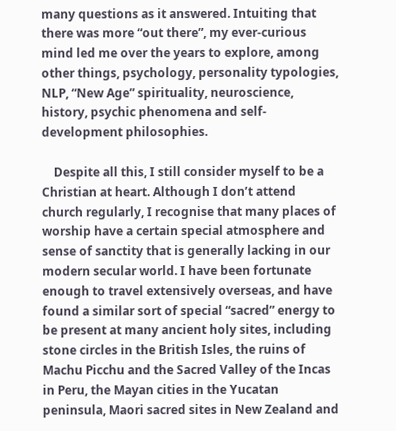many questions as it answered. Intuiting that there was more “out there”, my ever-curious mind led me over the years to explore, among other things, psychology, personality typologies, NLP, “New Age” spirituality, neuroscience, history, psychic phenomena and self-development philosophies.

    Despite all this, I still consider myself to be a Christian at heart. Although I don’t attend church regularly, I recognise that many places of worship have a certain special atmosphere and sense of sanctity that is generally lacking in our modern secular world. I have been fortunate enough to travel extensively overseas, and have found a similar sort of special “sacred” energy to be present at many ancient holy sites, including stone circles in the British Isles, the ruins of Machu Picchu and the Sacred Valley of the Incas in Peru, the Mayan cities in the Yucatan peninsula, Maori sacred sites in New Zealand and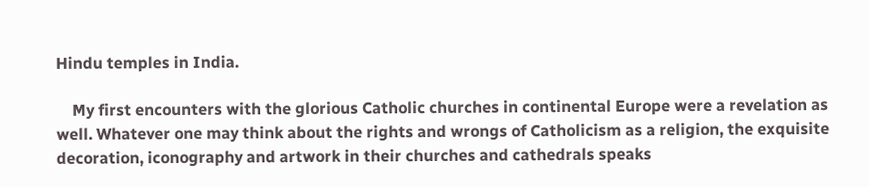Hindu temples in India.

    My first encounters with the glorious Catholic churches in continental Europe were a revelation as well. Whatever one may think about the rights and wrongs of Catholicism as a religion, the exquisite decoration, iconography and artwork in their churches and cathedrals speaks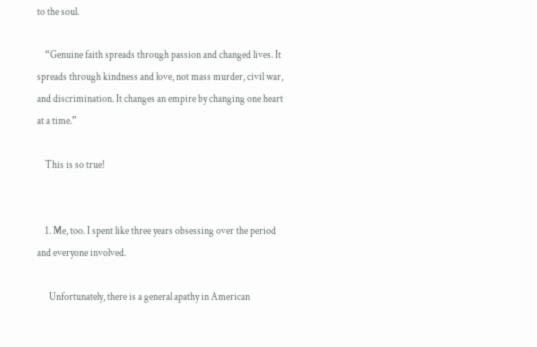to the soul.

    “Genuine faith spreads through passion and changed lives. It spreads through kindness and love, not mass murder, civil war, and discrimination. It changes an empire by changing one heart at a time.”

    This is so true!


    1. Me, too. I spent like three years obsessing over the period and everyone involved.

      Unfortunately, there is a general apathy in American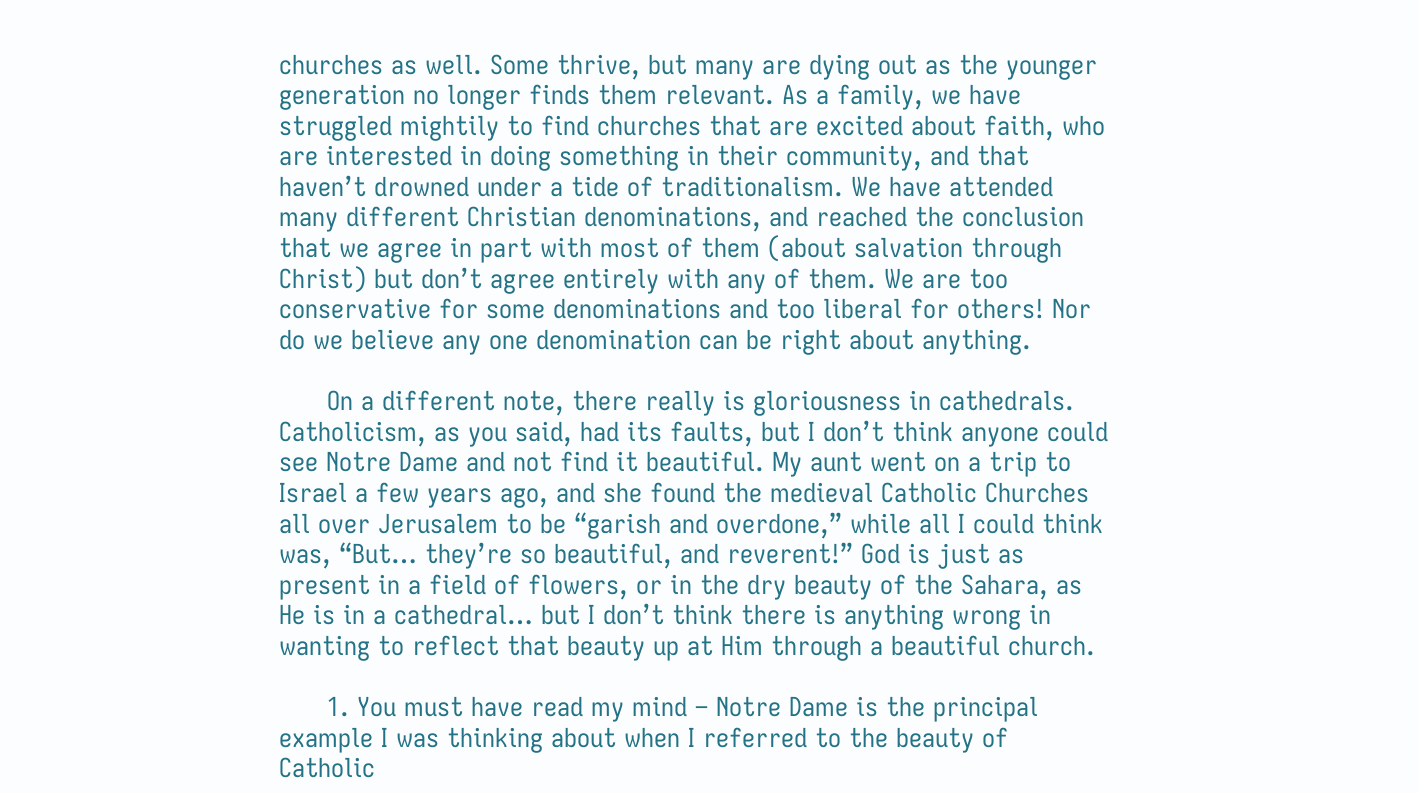churches as well. Some thrive, but many are dying out as the younger generation no longer finds them relevant. As a family, we have struggled mightily to find churches that are excited about faith, who are interested in doing something in their community, and that haven’t drowned under a tide of traditionalism. We have attended many different Christian denominations, and reached the conclusion that we agree in part with most of them (about salvation through Christ) but don’t agree entirely with any of them. We are too conservative for some denominations and too liberal for others! Nor do we believe any one denomination can be right about anything.

      On a different note, there really is gloriousness in cathedrals. Catholicism, as you said, had its faults, but I don’t think anyone could see Notre Dame and not find it beautiful. My aunt went on a trip to Israel a few years ago, and she found the medieval Catholic Churches all over Jerusalem to be “garish and overdone,” while all I could think was, “But… they’re so beautiful, and reverent!” God is just as present in a field of flowers, or in the dry beauty of the Sahara, as He is in a cathedral… but I don’t think there is anything wrong in wanting to reflect that beauty up at Him through a beautiful church.

      1. You must have read my mind – Notre Dame is the principal example I was thinking about when I referred to the beauty of Catholic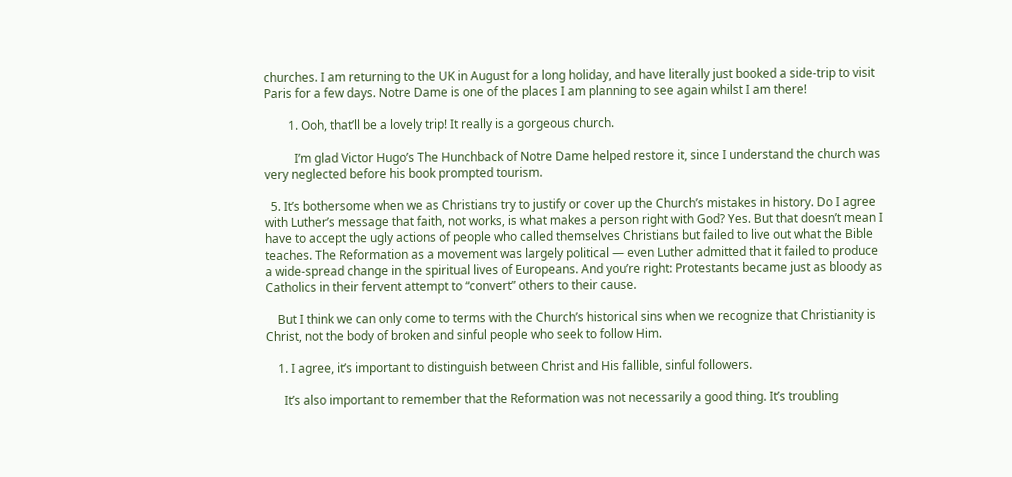churches. I am returning to the UK in August for a long holiday, and have literally just booked a side-trip to visit Paris for a few days. Notre Dame is one of the places I am planning to see again whilst I am there!

        1. Ooh, that’ll be a lovely trip! It really is a gorgeous church.

          I’m glad Victor Hugo’s The Hunchback of Notre Dame helped restore it, since I understand the church was very neglected before his book prompted tourism.

  5. It’s bothersome when we as Christians try to justify or cover up the Church’s mistakes in history. Do I agree with Luther’s message that faith, not works, is what makes a person right with God? Yes. But that doesn’t mean I have to accept the ugly actions of people who called themselves Christians but failed to live out what the Bible teaches. The Reformation as a movement was largely political — even Luther admitted that it failed to produce a wide-spread change in the spiritual lives of Europeans. And you’re right: Protestants became just as bloody as Catholics in their fervent attempt to “convert” others to their cause.

    But I think we can only come to terms with the Church’s historical sins when we recognize that Christianity is Christ, not the body of broken and sinful people who seek to follow Him.

    1. I agree, it’s important to distinguish between Christ and His fallible, sinful followers.

      It’s also important to remember that the Reformation was not necessarily a good thing. It’s troubling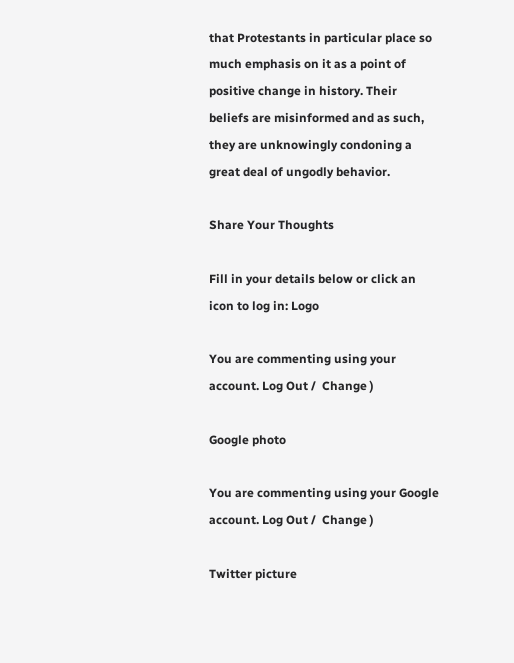that Protestants in particular place so much emphasis on it as a point of positive change in history. Their beliefs are misinformed and as such, they are unknowingly condoning a great deal of ungodly behavior.

Share Your Thoughts

Fill in your details below or click an icon to log in: Logo

You are commenting using your account. Log Out /  Change )

Google photo

You are commenting using your Google account. Log Out /  Change )

Twitter picture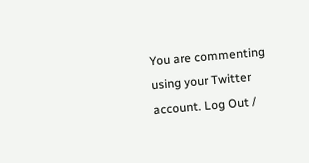You are commenting using your Twitter account. Log Out /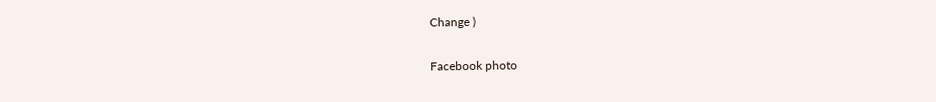Change )

Facebook photo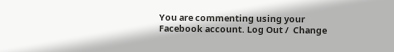You are commenting using your Facebook account. Log Out /  Change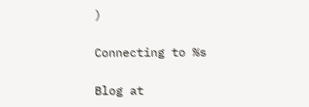)

Connecting to %s

Blog at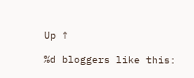Up ↑

%d bloggers like this: